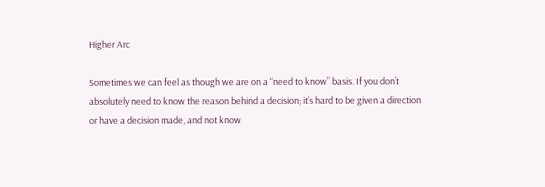Higher Arc

Sometimes we can feel as though we are on a “need to know” basis. If you don’t absolutely need to know the reason behind a decision; it’s hard to be given a direction or have a decision made, and not know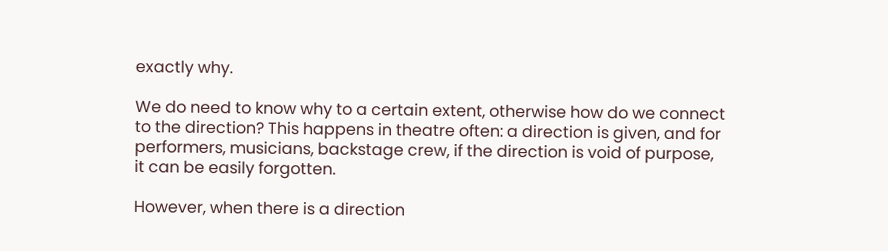exactly why.

We do need to know why to a certain extent, otherwise how do we connect to the direction? This happens in theatre often: a direction is given, and for performers, musicians, backstage crew, if the direction is void of purpose, it can be easily forgotten.

However, when there is a direction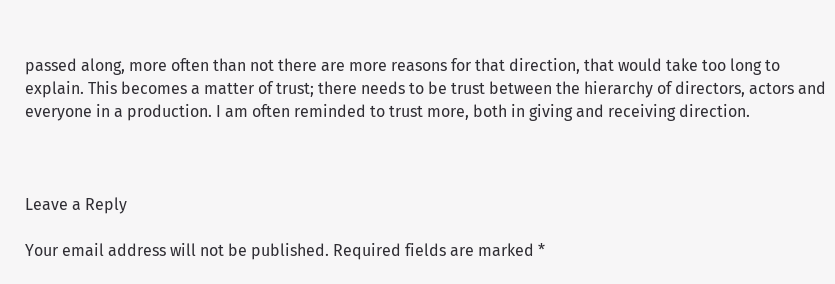passed along, more often than not there are more reasons for that direction, that would take too long to explain. This becomes a matter of trust; there needs to be trust between the hierarchy of directors, actors and everyone in a production. I am often reminded to trust more, both in giving and receiving direction.



Leave a Reply

Your email address will not be published. Required fields are marked *